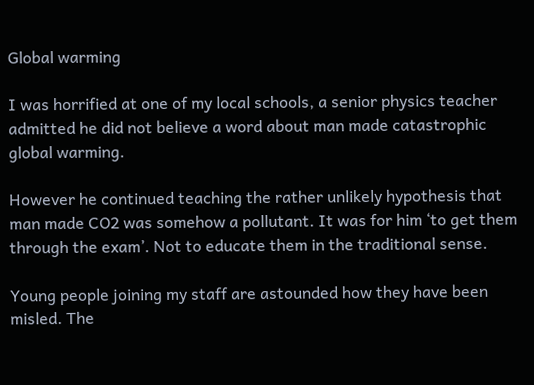Global warming

I was horrified at one of my local schools, a senior physics teacher admitted he did not believe a word about man made catastrophic global warming.

However he continued teaching the rather unlikely hypothesis that man made CO2 was somehow a pollutant. It was for him ‘to get them through the exam’. Not to educate them in the traditional sense.

Young people joining my staff are astounded how they have been misled. The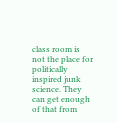class room is not the place for politically inspired junk science. They can get enough of that from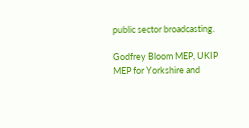public sector broadcasting.

Godfrey Bloom MEP, UKIP MEP for Yorkshire and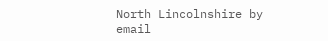North Lincolnshire by email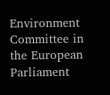Environment Committee in the European Parliament